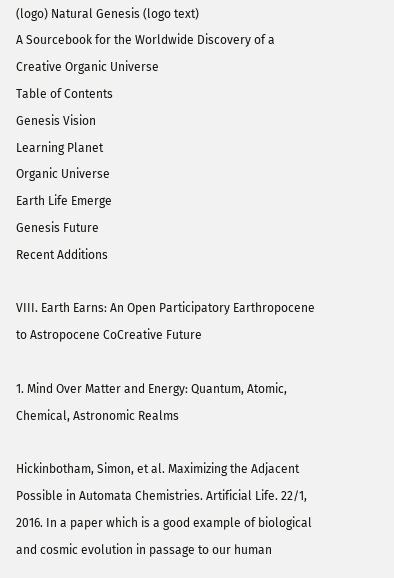(logo) Natural Genesis (logo text)
A Sourcebook for the Worldwide Discovery of a Creative Organic Universe
Table of Contents
Genesis Vision
Learning Planet
Organic Universe
Earth Life Emerge
Genesis Future
Recent Additions

VIII. Earth Earns: An Open Participatory Earthropocene to Astropocene CoCreative Future

1. Mind Over Matter and Energy: Quantum, Atomic, Chemical, Astronomic Realms

Hickinbotham, Simon, et al. Maximizing the Adjacent Possible in Automata Chemistries. Artificial Life. 22/1, 2016. In a paper which is a good example of biological and cosmic evolution in passage to our human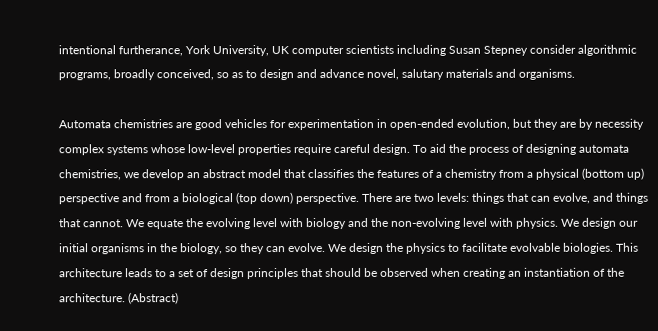intentional furtherance, York University, UK computer scientists including Susan Stepney consider algorithmic programs, broadly conceived, so as to design and advance novel, salutary materials and organisms.

Automata chemistries are good vehicles for experimentation in open-ended evolution, but they are by necessity complex systems whose low-level properties require careful design. To aid the process of designing automata chemistries, we develop an abstract model that classifies the features of a chemistry from a physical (bottom up) perspective and from a biological (top down) perspective. There are two levels: things that can evolve, and things that cannot. We equate the evolving level with biology and the non-evolving level with physics. We design our initial organisms in the biology, so they can evolve. We design the physics to facilitate evolvable biologies. This architecture leads to a set of design principles that should be observed when creating an instantiation of the architecture. (Abstract)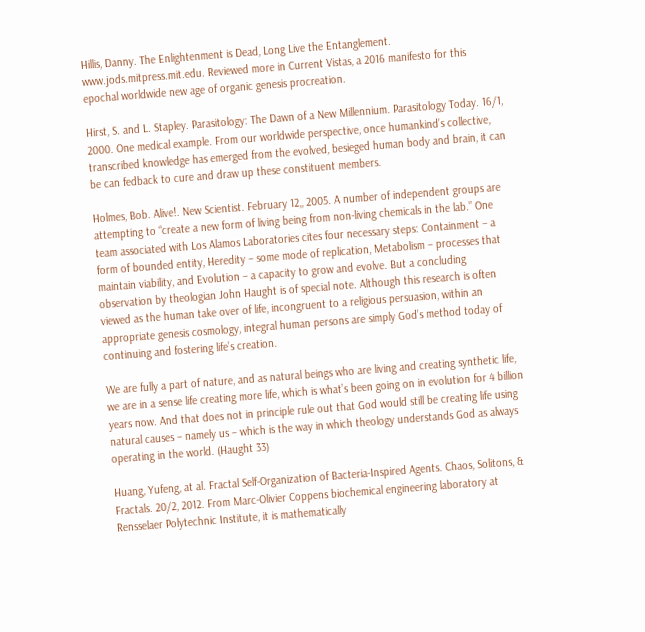Hillis, Danny. The Enlightenment is Dead, Long Live the Entanglement. www.jods.mitpress.mit.edu. Reviewed more in Current Vistas, a 2016 manifesto for this epochal worldwide new age of organic genesis procreation.

Hirst, S. and L. Stapley. Parasitology: The Dawn of a New Millennium. Parasitology Today. 16/1, 2000. One medical example. From our worldwide perspective, once humankind’s collective, transcribed knowledge has emerged from the evolved, besieged human body and brain, it can be can fedback to cure and draw up these constituent members.

Holmes, Bob. Alive!. New Scientist. February 12,, 2005. A number of independent groups are attempting to “create a new form of living being from non-living chemicals in the lab.” One team associated with Los Alamos Laboratories cites four necessary steps: Containment – a form of bounded entity, Heredity – some mode of replication, Metabolism – processes that maintain viability, and Evolution – a capacity to grow and evolve. But a concluding observation by theologian John Haught is of special note. Although this research is often viewed as the human take over of life, incongruent to a religious persuasion, within an appropriate genesis cosmology, integral human persons are simply God’s method today of continuing and fostering life’s creation.

We are fully a part of nature, and as natural beings who are living and creating synthetic life, we are in a sense life creating more life, which is what’s been going on in evolution for 4 billion years now. And that does not in principle rule out that God would still be creating life using natural causes – namely us – which is the way in which theology understands God as always operating in the world. (Haught 33)

Huang, Yufeng, at al. Fractal Self-Organization of Bacteria-Inspired Agents. Chaos, Solitons, & Fractals. 20/2, 2012. From Marc-Olivier Coppens biochemical engineering laboratory at Rensselaer Polytechnic Institute, it is mathematically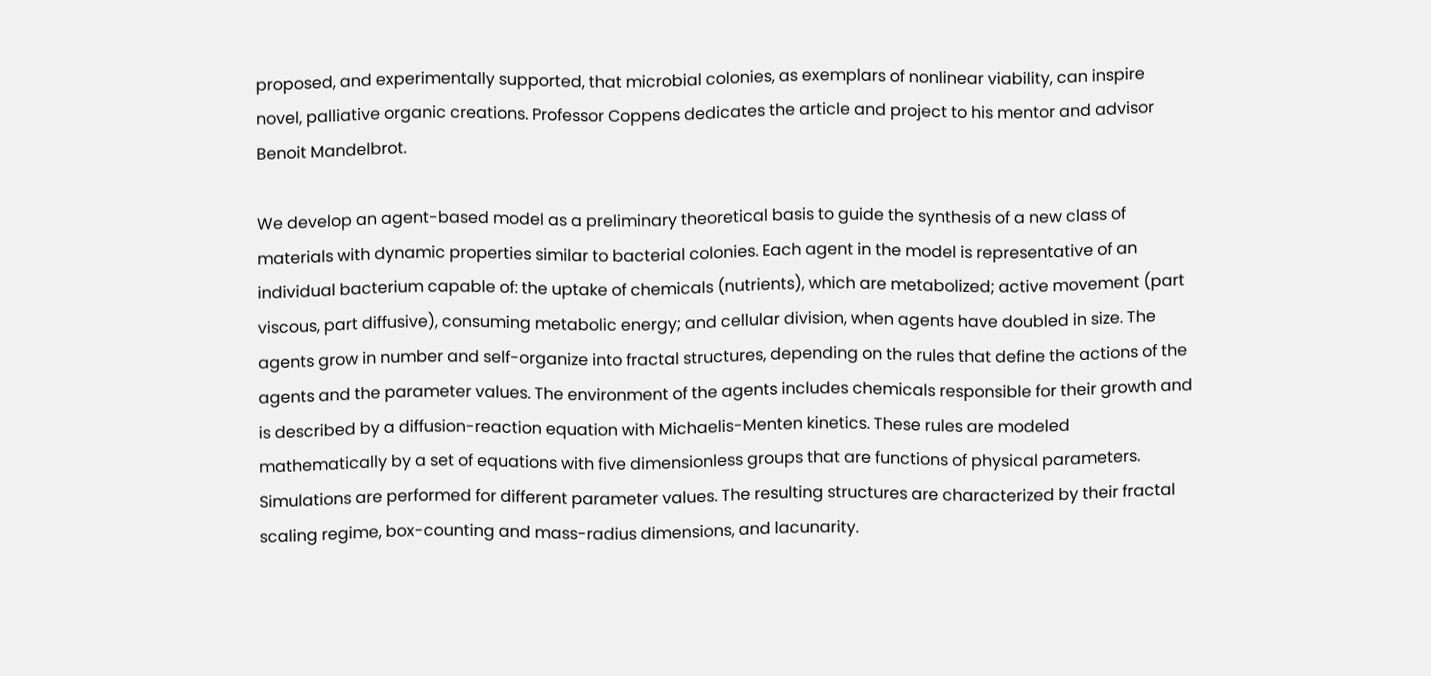proposed, and experimentally supported, that microbial colonies, as exemplars of nonlinear viability, can inspire novel, palliative organic creations. Professor Coppens dedicates the article and project to his mentor and advisor Benoit Mandelbrot.

We develop an agent-based model as a preliminary theoretical basis to guide the synthesis of a new class of materials with dynamic properties similar to bacterial colonies. Each agent in the model is representative of an individual bacterium capable of: the uptake of chemicals (nutrients), which are metabolized; active movement (part viscous, part diffusive), consuming metabolic energy; and cellular division, when agents have doubled in size. The agents grow in number and self-organize into fractal structures, depending on the rules that define the actions of the agents and the parameter values. The environment of the agents includes chemicals responsible for their growth and is described by a diffusion-reaction equation with Michaelis-Menten kinetics. These rules are modeled mathematically by a set of equations with five dimensionless groups that are functions of physical parameters. Simulations are performed for different parameter values. The resulting structures are characterized by their fractal scaling regime, box-counting and mass-radius dimensions, and lacunarity.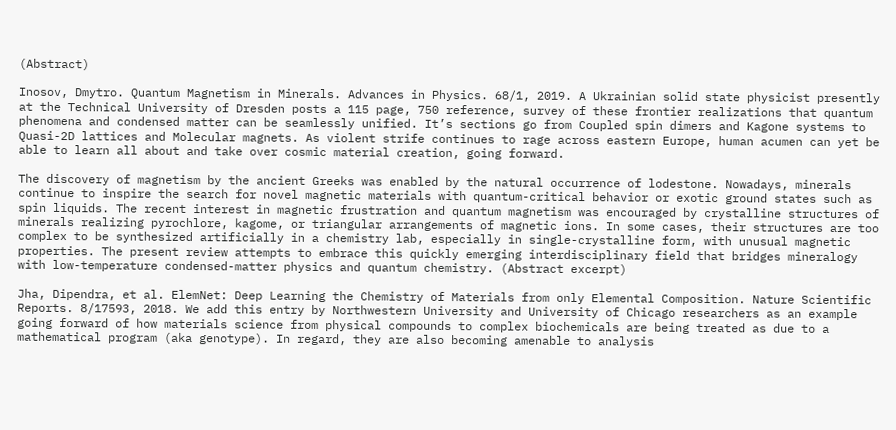(Abstract)

Inosov, Dmytro. Quantum Magnetism in Minerals. Advances in Physics. 68/1, 2019. A Ukrainian solid state physicist presently at the Technical University of Dresden posts a 115 page, 750 reference, survey of these frontier realizations that quantum phenomena and condensed matter can be seamlessly unified. It’s sections go from Coupled spin dimers and Kagone systems to Quasi-2D lattices and Molecular magnets. As violent strife continues to rage across eastern Europe, human acumen can yet be able to learn all about and take over cosmic material creation, going forward.

The discovery of magnetism by the ancient Greeks was enabled by the natural occurrence of lodestone. Nowadays, minerals continue to inspire the search for novel magnetic materials with quantum-critical behavior or exotic ground states such as spin liquids. The recent interest in magnetic frustration and quantum magnetism was encouraged by crystalline structures of minerals realizing pyrochlore, kagome, or triangular arrangements of magnetic ions. In some cases, their structures are too complex to be synthesized artificially in a chemistry lab, especially in single-crystalline form, with unusual magnetic properties. The present review attempts to embrace this quickly emerging interdisciplinary field that bridges mineralogy with low-temperature condensed-matter physics and quantum chemistry. (Abstract excerpt)

Jha, Dipendra, et al. ElemNet: Deep Learning the Chemistry of Materials from only Elemental Composition. Nature Scientific Reports. 8/17593, 2018. We add this entry by Northwestern University and University of Chicago researchers as an example going forward of how materials science from physical compounds to complex biochemicals are being treated as due to a mathematical program (aka genotype). In regard, they are also becoming amenable to analysis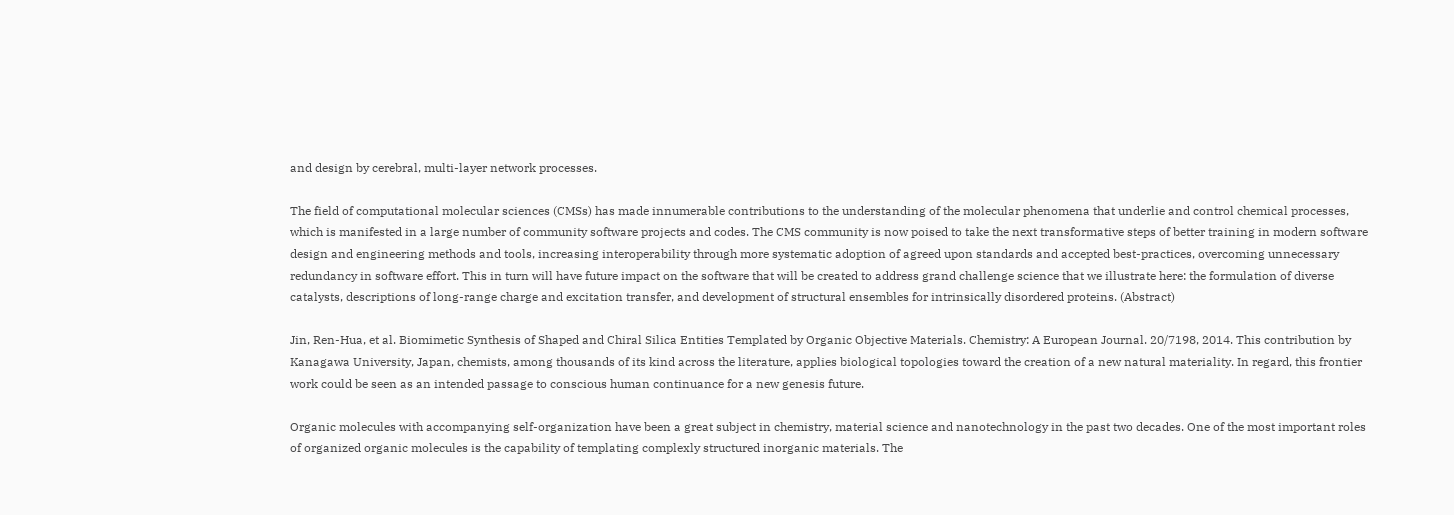and design by cerebral, multi-layer network processes.

The field of computational molecular sciences (CMSs) has made innumerable contributions to the understanding of the molecular phenomena that underlie and control chemical processes, which is manifested in a large number of community software projects and codes. The CMS community is now poised to take the next transformative steps of better training in modern software design and engineering methods and tools, increasing interoperability through more systematic adoption of agreed upon standards and accepted best-practices, overcoming unnecessary redundancy in software effort. This in turn will have future impact on the software that will be created to address grand challenge science that we illustrate here: the formulation of diverse catalysts, descriptions of long-range charge and excitation transfer, and development of structural ensembles for intrinsically disordered proteins. (Abstract)

Jin, Ren-Hua, et al. Biomimetic Synthesis of Shaped and Chiral Silica Entities Templated by Organic Objective Materials. Chemistry: A European Journal. 20/7198, 2014. This contribution by Kanagawa University, Japan, chemists, among thousands of its kind across the literature, applies biological topologies toward the creation of a new natural materiality. In regard, this frontier work could be seen as an intended passage to conscious human continuance for a new genesis future.

Organic molecules with accompanying self-organization have been a great subject in chemistry, material science and nanotechnology in the past two decades. One of the most important roles of organized organic molecules is the capability of templating complexly structured inorganic materials. The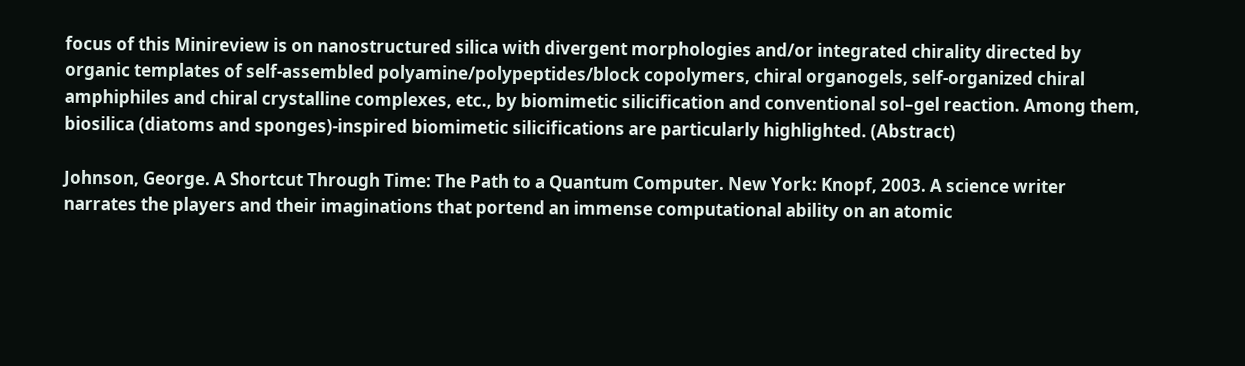focus of this Minireview is on nanostructured silica with divergent morphologies and/or integrated chirality directed by organic templates of self-assembled polyamine/polypeptides/block copolymers, chiral organogels, self-organized chiral amphiphiles and chiral crystalline complexes, etc., by biomimetic silicification and conventional sol–gel reaction. Among them, biosilica (diatoms and sponges)-inspired biomimetic silicifications are particularly highlighted. (Abstract)

Johnson, George. A Shortcut Through Time: The Path to a Quantum Computer. New York: Knopf, 2003. A science writer narrates the players and their imaginations that portend an immense computational ability on an atomic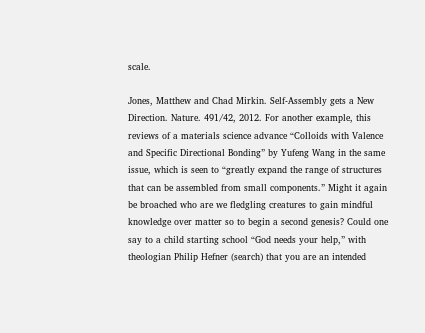scale.

Jones, Matthew and Chad Mirkin. Self-Assembly gets a New Direction. Nature. 491/42, 2012. For another example, this reviews of a materials science advance “Colloids with Valence and Specific Directional Bonding” by Yufeng Wang in the same issue, which is seen to “greatly expand the range of structures that can be assembled from small components.” Might it again be broached who are we fledgling creatures to gain mindful knowledge over matter so to begin a second genesis? Could one say to a child starting school “God needs your help,” with theologian Philip Hefner (search) that you are an intended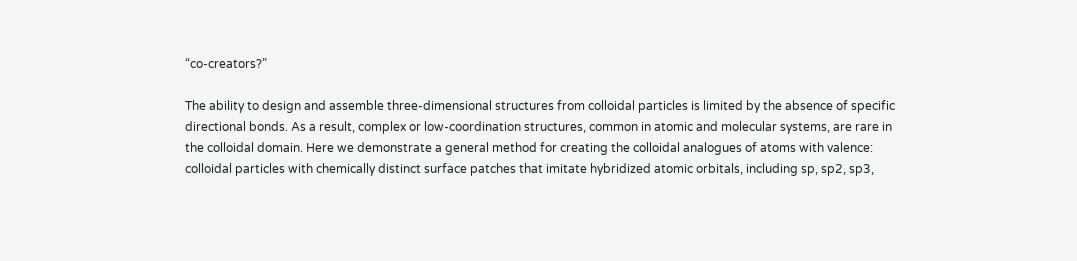“co-creators?”

The ability to design and assemble three-dimensional structures from colloidal particles is limited by the absence of specific directional bonds. As a result, complex or low-coordination structures, common in atomic and molecular systems, are rare in the colloidal domain. Here we demonstrate a general method for creating the colloidal analogues of atoms with valence: colloidal particles with chemically distinct surface patches that imitate hybridized atomic orbitals, including sp, sp2, sp3,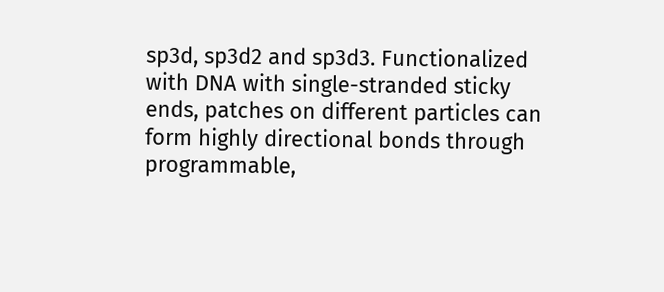sp3d, sp3d2 and sp3d3. Functionalized with DNA with single-stranded sticky ends, patches on different particles can form highly directional bonds through programmable,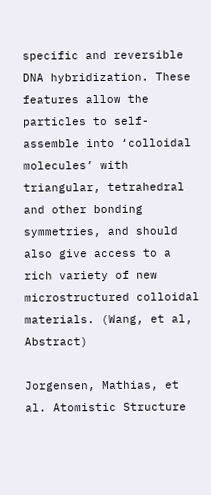specific and reversible DNA hybridization. These features allow the particles to self-assemble into ‘colloidal molecules’ with triangular, tetrahedral and other bonding symmetries, and should also give access to a rich variety of new microstructured colloidal materials. (Wang, et al, Abstract)

Jorgensen, Mathias, et al. Atomistic Structure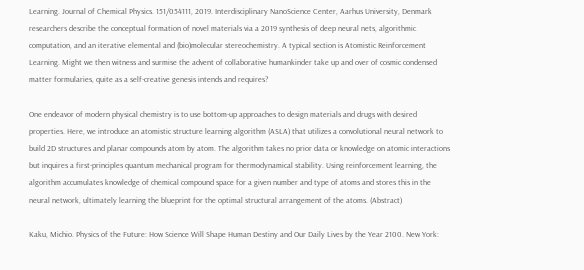Learning. Journal of Chemical Physics. 151/054111, 2019. Interdisciplinary NanoScience Center, Aarhus University, Denmark researchers describe the conceptual formation of novel materials via a 2019 synthesis of deep neural nets, algorithmic computation, and an iterative elemental and (bio)molecular stereochemistry. A typical section is Atomistic Reinforcement Learning. Might we then witness and surmise the advent of collaborative humankinder take up and over of cosmic condensed matter formularies, quite as a self-creative genesis intends and requires?

One endeavor of modern physical chemistry is to use bottom-up approaches to design materials and drugs with desired properties. Here, we introduce an atomistic structure learning algorithm (ASLA) that utilizes a convolutional neural network to build 2D structures and planar compounds atom by atom. The algorithm takes no prior data or knowledge on atomic interactions but inquires a first-principles quantum mechanical program for thermodynamical stability. Using reinforcement learning, the algorithm accumulates knowledge of chemical compound space for a given number and type of atoms and stores this in the neural network, ultimately learning the blueprint for the optimal structural arrangement of the atoms. (Abstract)

Kaku, Michio. Physics of the Future: How Science Will Shape Human Destiny and Our Daily Lives by the Year 2100. New York: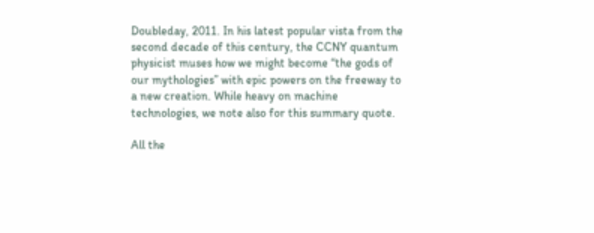Doubleday, 2011. In his latest popular vista from the second decade of this century, the CCNY quantum physicist muses how we might become “the gods of our mythologies” with epic powers on the freeway to a new creation. While heavy on machine technologies, we note also for this summary quote.

All the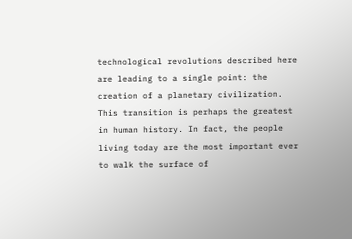technological revolutions described here are leading to a single point: the creation of a planetary civilization. This transition is perhaps the greatest in human history. In fact, the people living today are the most important ever to walk the surface of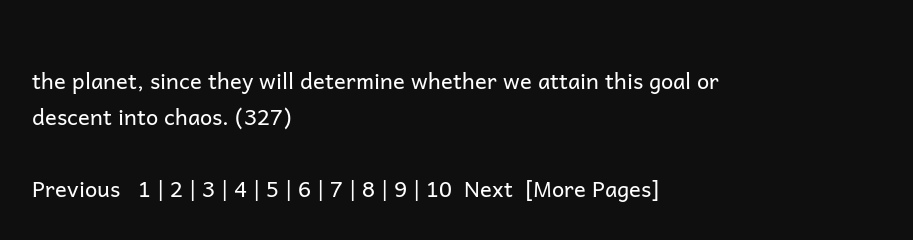the planet, since they will determine whether we attain this goal or descent into chaos. (327)

Previous   1 | 2 | 3 | 4 | 5 | 6 | 7 | 8 | 9 | 10  Next  [More Pages]